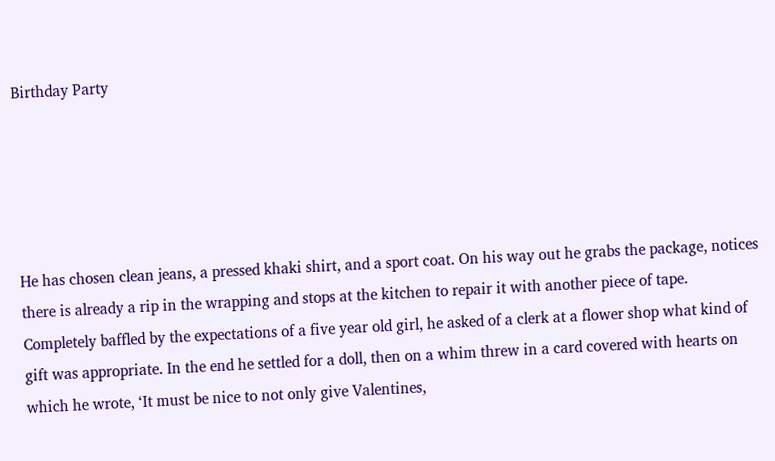Birthday Party





He has chosen clean jeans, a pressed khaki shirt, and a sport coat. On his way out he grabs the package, notices there is already a rip in the wrapping and stops at the kitchen to repair it with another piece of tape. Completely baffled by the expectations of a five year old girl, he asked of a clerk at a flower shop what kind of gift was appropriate. In the end he settled for a doll, then on a whim threw in a card covered with hearts on which he wrote, ‘It must be nice to not only give Valentines,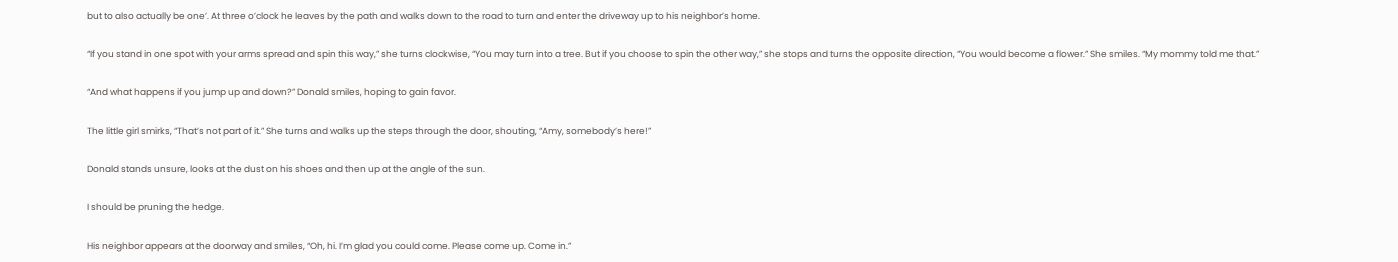but to also actually be one’. At three o’clock he leaves by the path and walks down to the road to turn and enter the driveway up to his neighbor’s home.

“If you stand in one spot with your arms spread and spin this way,” she turns clockwise, “You may turn into a tree. But if you choose to spin the other way,” she stops and turns the opposite direction, “You would become a flower.” She smiles. “My mommy told me that.”

“And what happens if you jump up and down?” Donald smiles, hoping to gain favor.

The little girl smirks, “That’s not part of it.” She turns and walks up the steps through the door, shouting, “Amy, somebody’s here!”

Donald stands unsure, looks at the dust on his shoes and then up at the angle of the sun.

I should be pruning the hedge.

His neighbor appears at the doorway and smiles, “Oh, hi. I’m glad you could come. Please come up. Come in.”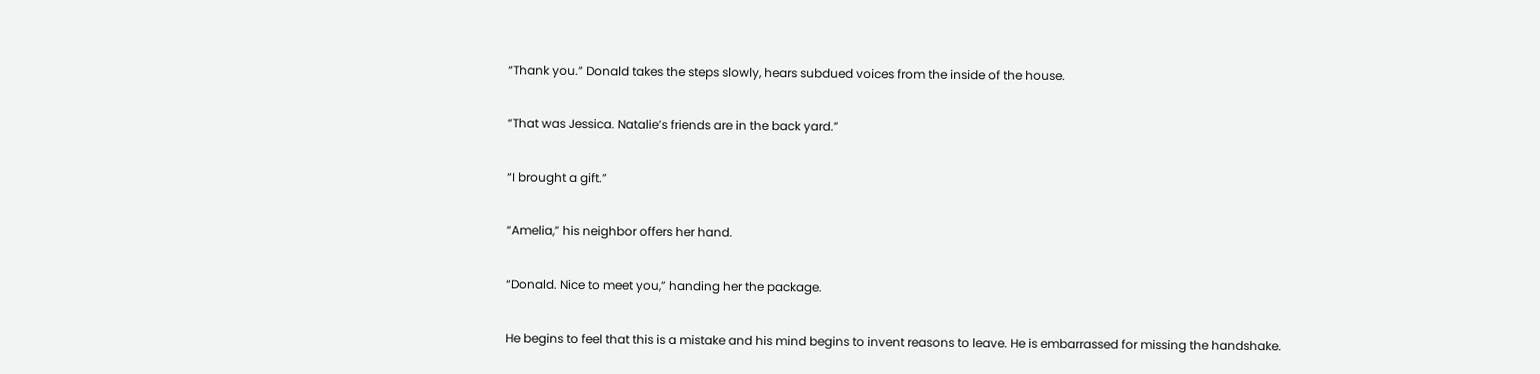“Thank you.” Donald takes the steps slowly, hears subdued voices from the inside of the house.

“That was Jessica. Natalie’s friends are in the back yard.”

“I brought a gift.”

“Amelia,” his neighbor offers her hand.

“Donald. Nice to meet you,” handing her the package.

He begins to feel that this is a mistake and his mind begins to invent reasons to leave. He is embarrassed for missing the handshake.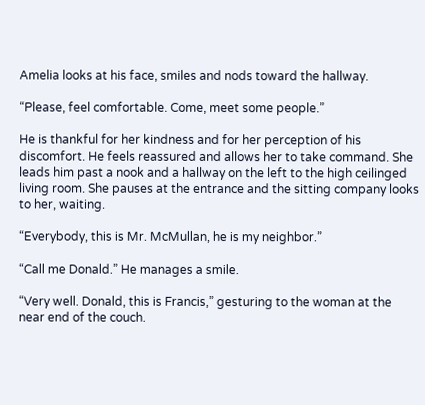Amelia looks at his face, smiles and nods toward the hallway.

“Please, feel comfortable. Come, meet some people.”

He is thankful for her kindness and for her perception of his discomfort. He feels reassured and allows her to take command. She leads him past a nook and a hallway on the left to the high ceilinged living room. She pauses at the entrance and the sitting company looks to her, waiting.

“Everybody, this is Mr. McMullan, he is my neighbor.”

“Call me Donald.” He manages a smile.

“Very well. Donald, this is Francis,” gesturing to the woman at the near end of the couch.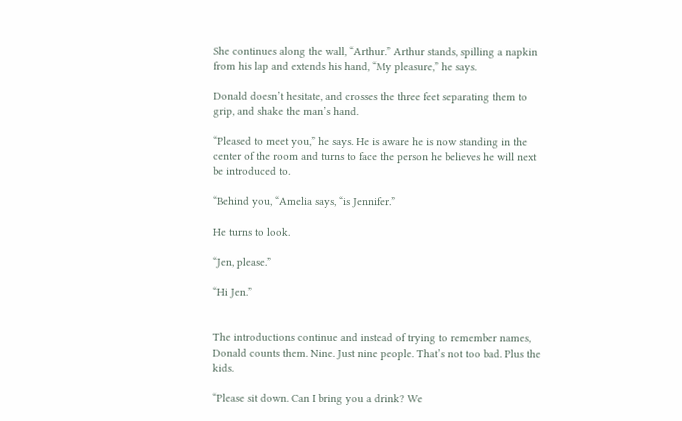She continues along the wall, “Arthur.” Arthur stands, spilling a napkin from his lap and extends his hand, “My pleasure,” he says.

Donald doesn’t hesitate, and crosses the three feet separating them to grip, and shake the man’s hand.

“Pleased to meet you,” he says. He is aware he is now standing in the center of the room and turns to face the person he believes he will next be introduced to.

“Behind you, “Amelia says, “is Jennifer.”

He turns to look.

“Jen, please.”

“Hi Jen.”


The introductions continue and instead of trying to remember names, Donald counts them. Nine. Just nine people. That’s not too bad. Plus the kids.

“Please sit down. Can I bring you a drink? We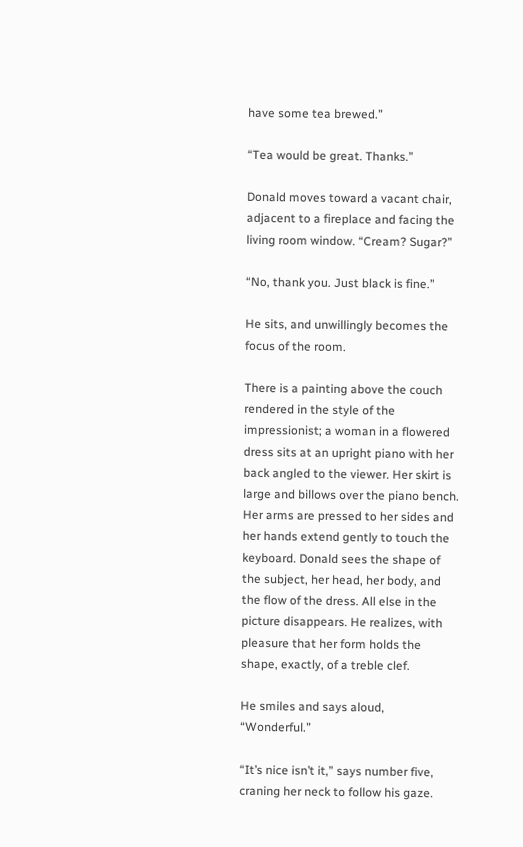have some tea brewed.”

“Tea would be great. Thanks.”

Donald moves toward a vacant chair, adjacent to a fireplace and facing the living room window. “Cream? Sugar?”

“No, thank you. Just black is fine.”

He sits, and unwillingly becomes the focus of the room.

There is a painting above the couch rendered in the style of the impressionist; a woman in a flowered dress sits at an upright piano with her back angled to the viewer. Her skirt is large and billows over the piano bench. Her arms are pressed to her sides and her hands extend gently to touch the keyboard. Donald sees the shape of the subject, her head, her body, and the flow of the dress. All else in the picture disappears. He realizes, with pleasure that her form holds the shape, exactly, of a treble clef.

He smiles and says aloud, “Wonderful.”

“It’s nice isn’t it,” says number five, craning her neck to follow his gaze.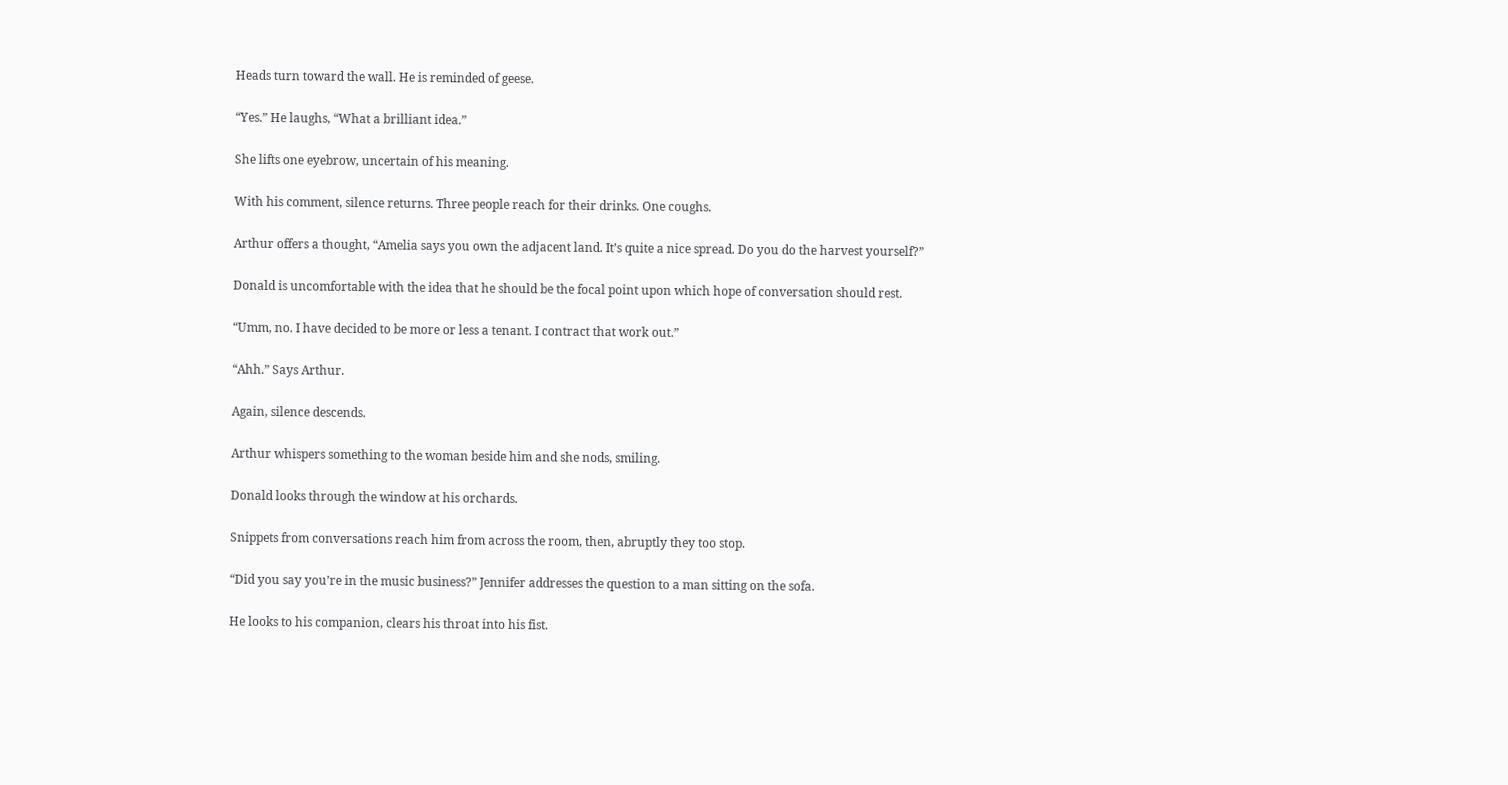Heads turn toward the wall. He is reminded of geese.

“Yes.” He laughs, “What a brilliant idea.”

She lifts one eyebrow, uncertain of his meaning.

With his comment, silence returns. Three people reach for their drinks. One coughs.

Arthur offers a thought, “Amelia says you own the adjacent land. It’s quite a nice spread. Do you do the harvest yourself?”

Donald is uncomfortable with the idea that he should be the focal point upon which hope of conversation should rest.

“Umm, no. I have decided to be more or less a tenant. I contract that work out.”

“Ahh.” Says Arthur.

Again, silence descends.

Arthur whispers something to the woman beside him and she nods, smiling.

Donald looks through the window at his orchards.

Snippets from conversations reach him from across the room, then, abruptly they too stop.

“Did you say you’re in the music business?” Jennifer addresses the question to a man sitting on the sofa.

He looks to his companion, clears his throat into his fist.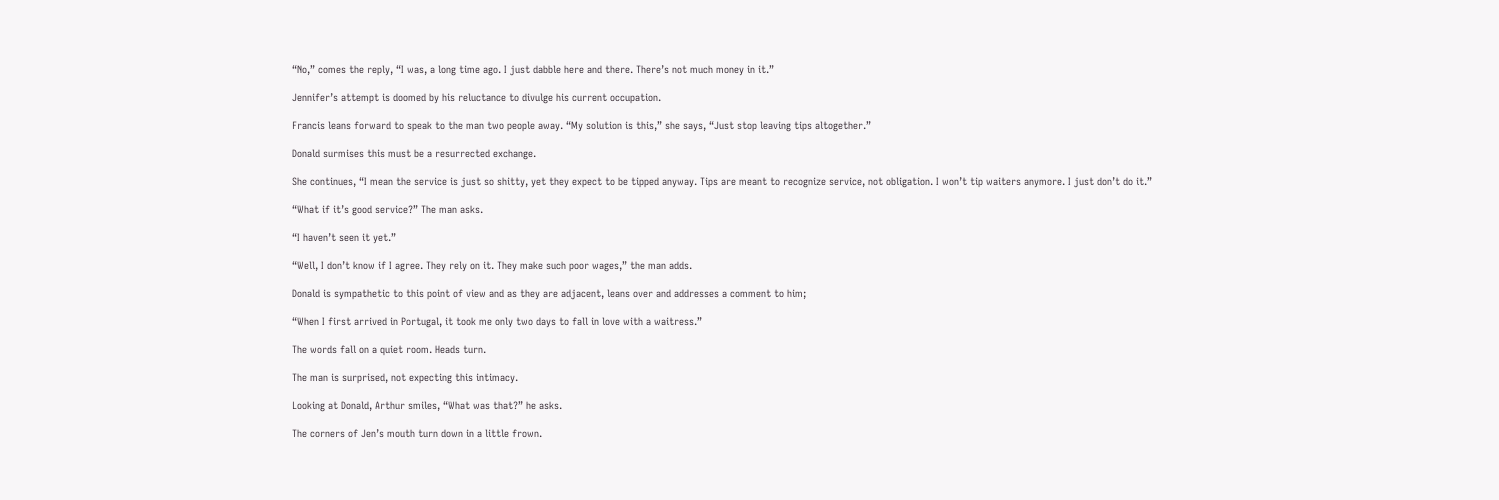“No,” comes the reply, “I was, a long time ago. I just dabble here and there. There’s not much money in it.”

Jennifer’s attempt is doomed by his reluctance to divulge his current occupation.

Francis leans forward to speak to the man two people away. “My solution is this,” she says, “Just stop leaving tips altogether.”

Donald surmises this must be a resurrected exchange.

She continues, “I mean the service is just so shitty, yet they expect to be tipped anyway. Tips are meant to recognize service, not obligation. I won’t tip waiters anymore. I just don’t do it.”

“What if it’s good service?” The man asks.

“I haven’t seen it yet.”

“Well, I don’t know if I agree. They rely on it. They make such poor wages,” the man adds.

Donald is sympathetic to this point of view and as they are adjacent, leans over and addresses a comment to him;

“When I first arrived in Portugal, it took me only two days to fall in love with a waitress.”

The words fall on a quiet room. Heads turn.

The man is surprised, not expecting this intimacy.

Looking at Donald, Arthur smiles, “What was that?” he asks.

The corners of Jen’s mouth turn down in a little frown.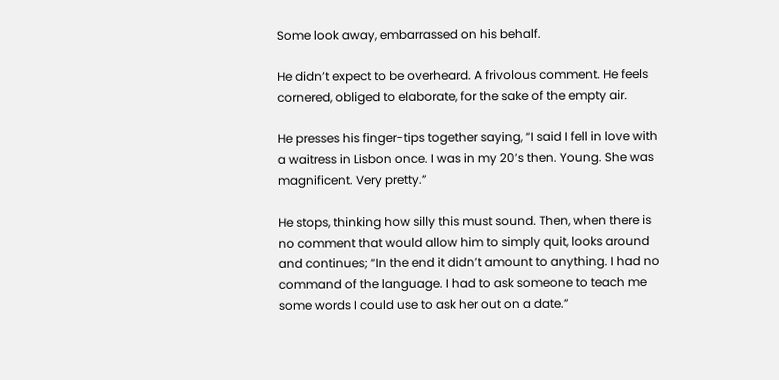Some look away, embarrassed on his behalf.

He didn’t expect to be overheard. A frivolous comment. He feels cornered, obliged to elaborate, for the sake of the empty air.

He presses his finger-tips together saying, “I said I fell in love with a waitress in Lisbon once. I was in my 20’s then. Young. She was magnificent. Very pretty.”

He stops, thinking how silly this must sound. Then, when there is no comment that would allow him to simply quit, looks around and continues; “In the end it didn’t amount to anything. I had no command of the language. I had to ask someone to teach me some words I could use to ask her out on a date.”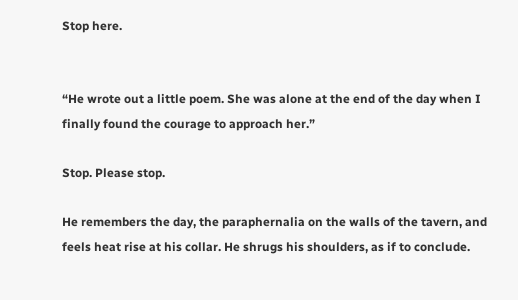Stop here.


“He wrote out a little poem. She was alone at the end of the day when I finally found the courage to approach her.”

Stop. Please stop.

He remembers the day, the paraphernalia on the walls of the tavern, and feels heat rise at his collar. He shrugs his shoulders, as if to conclude.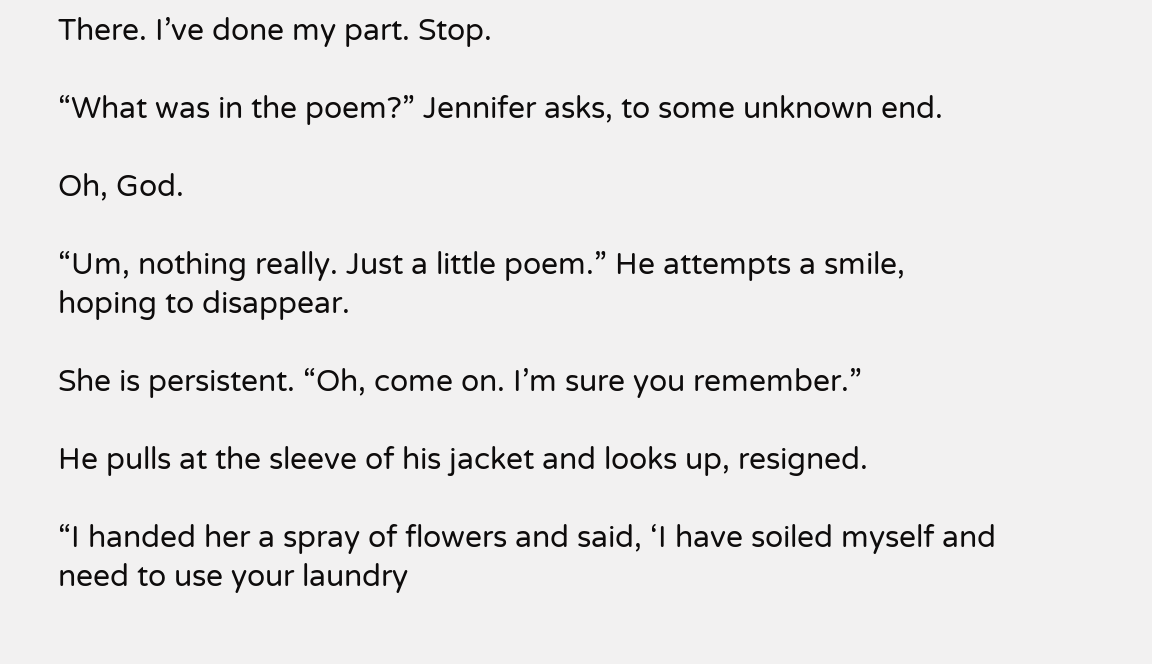There. I’ve done my part. Stop.

“What was in the poem?” Jennifer asks, to some unknown end.

Oh, God.

“Um, nothing really. Just a little poem.” He attempts a smile, hoping to disappear.

She is persistent. “Oh, come on. I’m sure you remember.”

He pulls at the sleeve of his jacket and looks up, resigned.

“I handed her a spray of flowers and said, ‘I have soiled myself and need to use your laundry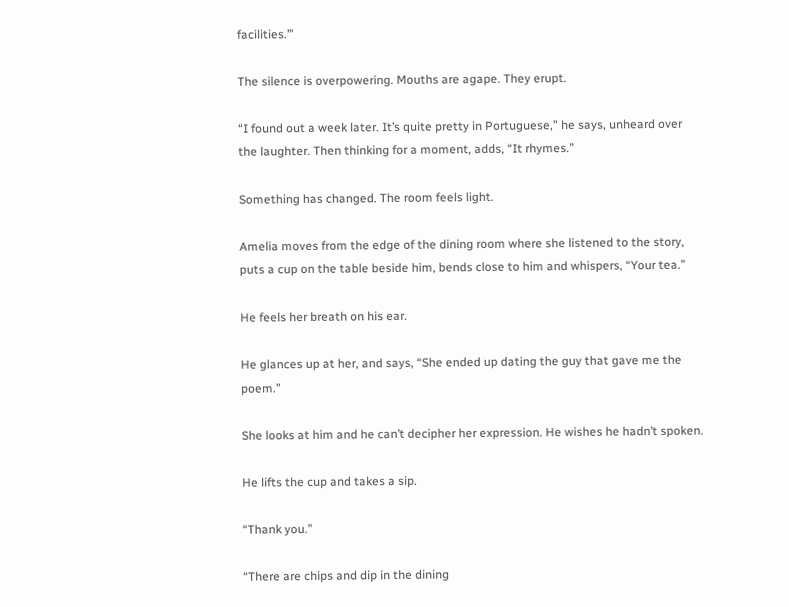facilities.’”

The silence is overpowering. Mouths are agape. They erupt.

“I found out a week later. It’s quite pretty in Portuguese,” he says, unheard over the laughter. Then thinking for a moment, adds, “It rhymes.”

Something has changed. The room feels light.

Amelia moves from the edge of the dining room where she listened to the story, puts a cup on the table beside him, bends close to him and whispers, “Your tea.”

He feels her breath on his ear.

He glances up at her, and says, “She ended up dating the guy that gave me the poem.”

She looks at him and he can’t decipher her expression. He wishes he hadn’t spoken.

He lifts the cup and takes a sip.

“Thank you.”

“There are chips and dip in the dining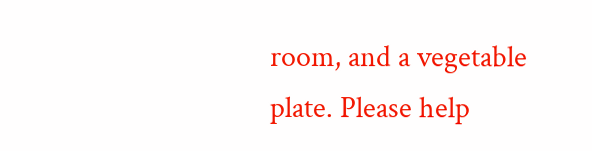room, and a vegetable plate. Please help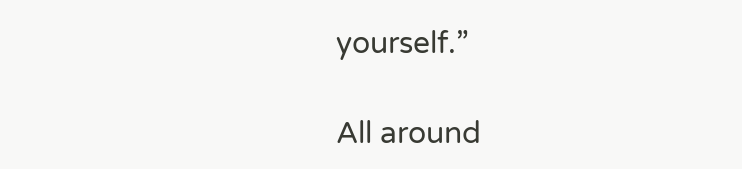yourself.”

All around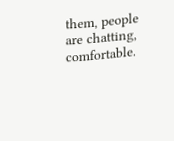them, people are chatting, comfortable.